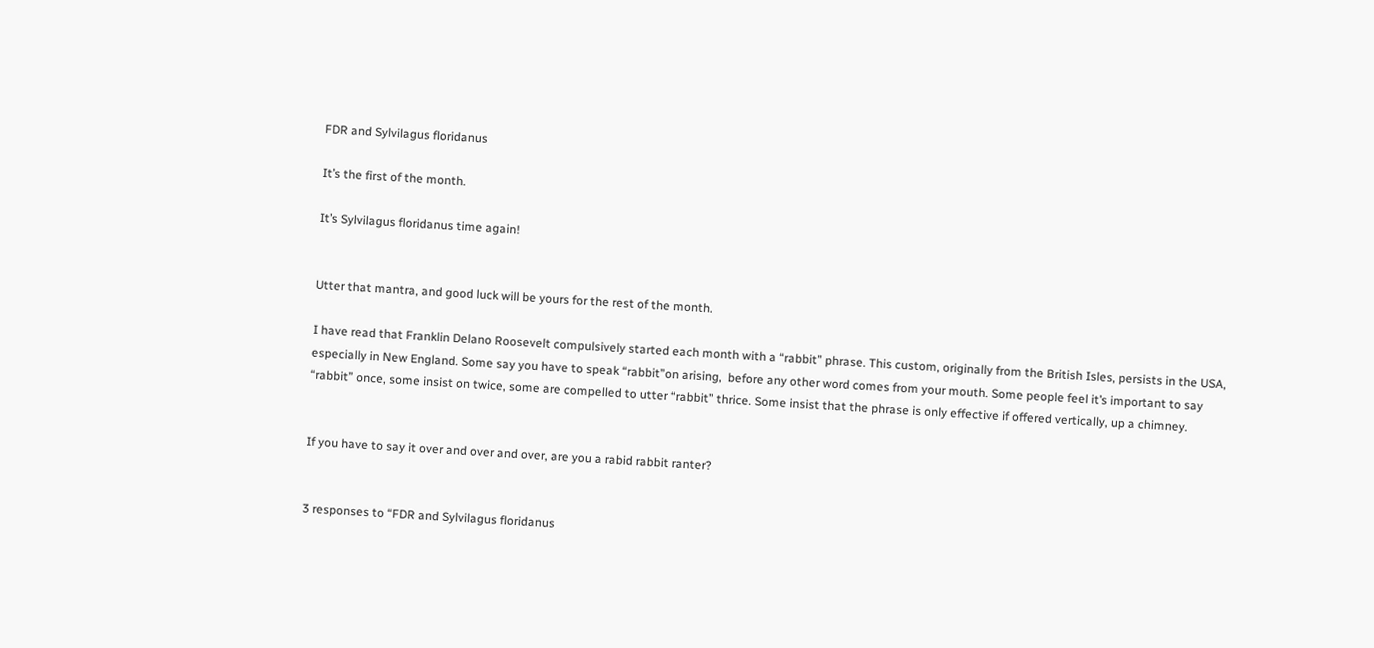FDR and Sylvilagus floridanus

It’s the first of the month.

It’s Sylvilagus floridanus time again!


Utter that mantra, and good luck will be yours for the rest of the month.

I have read that Franklin Delano Roosevelt compulsively started each month with a “rabbit” phrase. This custom, originally from the British Isles, persists in the USA, especially in New England. Some say you have to speak “rabbit”on arising,  before any other word comes from your mouth. Some people feel it’s important to say “rabbit” once, some insist on twice, some are compelled to utter “rabbit” thrice. Some insist that the phrase is only effective if offered vertically, up a chimney.


If you have to say it over and over and over, are you a rabid rabbit ranter?


3 responses to “FDR and Sylvilagus floridanus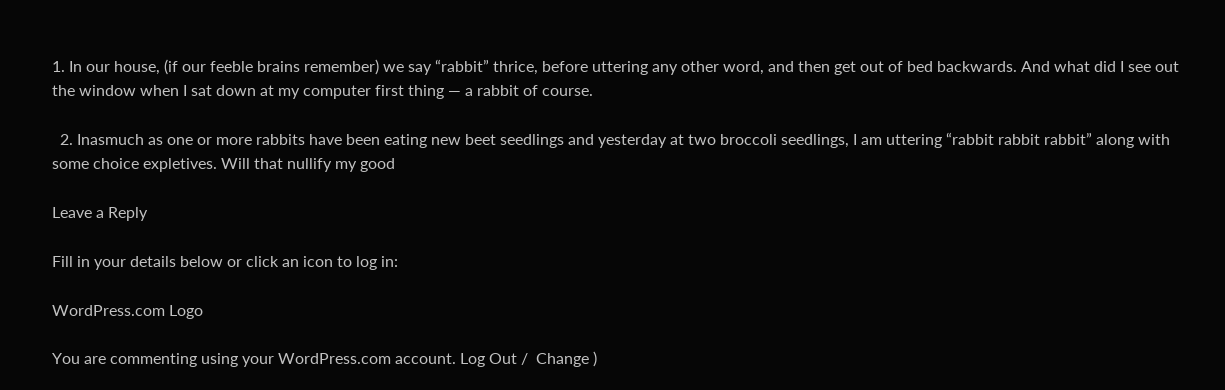1. In our house, (if our feeble brains remember) we say “rabbit” thrice, before uttering any other word, and then get out of bed backwards. And what did I see out the window when I sat down at my computer first thing — a rabbit of course.

  2. Inasmuch as one or more rabbits have been eating new beet seedlings and yesterday at two broccoli seedlings, I am uttering “rabbit rabbit rabbit” along with some choice expletives. Will that nullify my good

Leave a Reply

Fill in your details below or click an icon to log in:

WordPress.com Logo

You are commenting using your WordPress.com account. Log Out /  Change )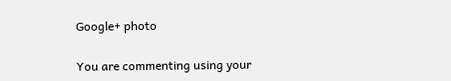Google+ photo

You are commenting using your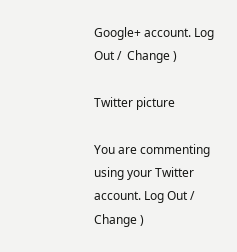Google+ account. Log Out /  Change )

Twitter picture

You are commenting using your Twitter account. Log Out /  Change )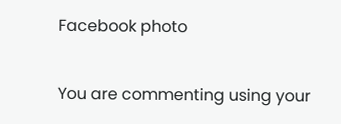Facebook photo

You are commenting using your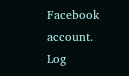Facebook account. Log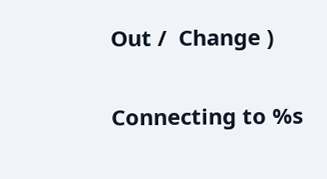Out /  Change )


Connecting to %s